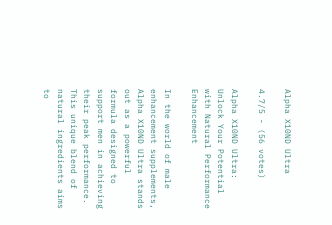Alpha X10ND Ultra

4.7/5 - (56 votes)

Alpha X10ND Ultra: Unlock Your Potential with Natural Performance Enhancement

In the world of male enhancement supplements, Alpha X10ND Ultra stands out as a powerful formula designed to support men in achieving their peak performance. This unique blend of natural ingredients aims to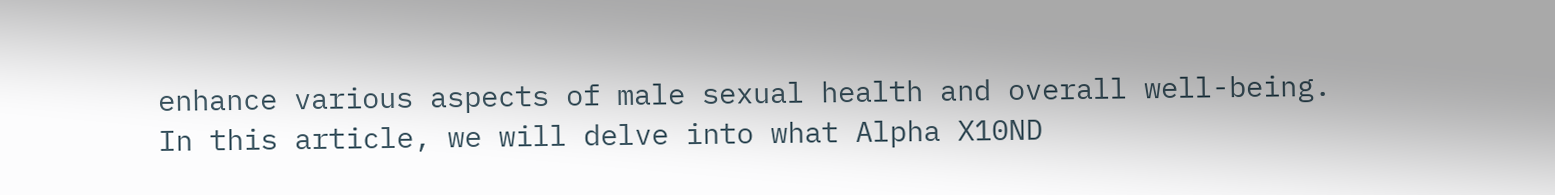enhance various aspects of male sexual health and overall well-being. In this article, we will delve into what Alpha X10ND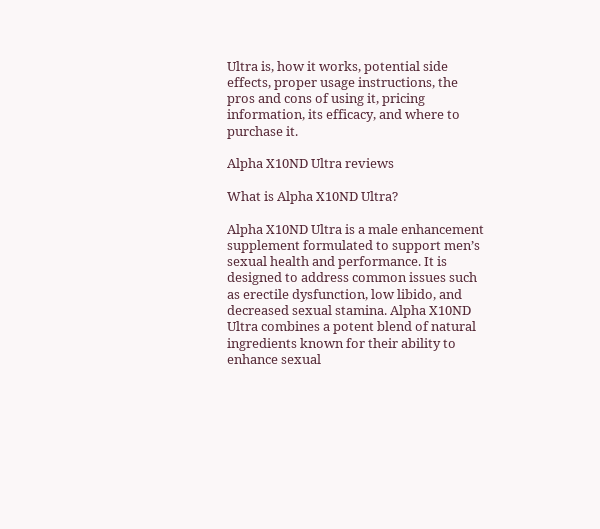Ultra is, how it works, potential side effects, proper usage instructions, the pros and cons of using it, pricing information, its efficacy, and where to purchase it.

Alpha X10ND Ultra reviews

What is Alpha X10ND Ultra?

Alpha X10ND Ultra is a male enhancement supplement formulated to support men’s sexual health and performance. It is designed to address common issues such as erectile dysfunction, low libido, and decreased sexual stamina. Alpha X10ND Ultra combines a potent blend of natural ingredients known for their ability to enhance sexual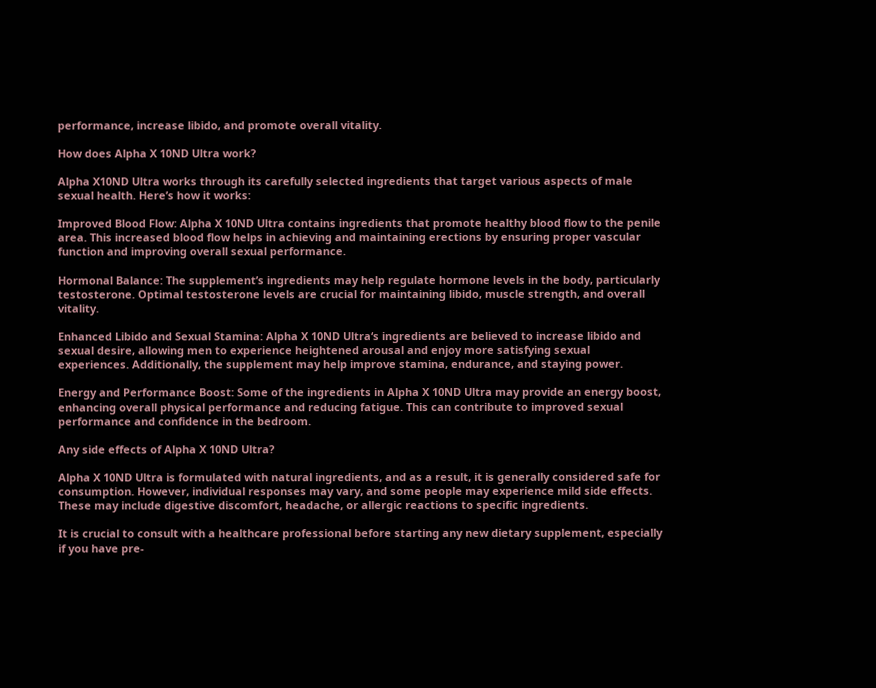performance, increase libido, and promote overall vitality.

How does Alpha X 10ND Ultra work?

Alpha X10ND Ultra works through its carefully selected ingredients that target various aspects of male sexual health. Here’s how it works:

Improved Blood Flow: Alpha X 10ND Ultra contains ingredients that promote healthy blood flow to the penile area. This increased blood flow helps in achieving and maintaining erections by ensuring proper vascular function and improving overall sexual performance.

Hormonal Balance: The supplement’s ingredients may help regulate hormone levels in the body, particularly testosterone. Optimal testosterone levels are crucial for maintaining libido, muscle strength, and overall vitality.

Enhanced Libido and Sexual Stamina: Alpha X 10ND Ultra‘s ingredients are believed to increase libido and sexual desire, allowing men to experience heightened arousal and enjoy more satisfying sexual experiences. Additionally, the supplement may help improve stamina, endurance, and staying power.

Energy and Performance Boost: Some of the ingredients in Alpha X 10ND Ultra may provide an energy boost, enhancing overall physical performance and reducing fatigue. This can contribute to improved sexual performance and confidence in the bedroom.

Any side effects of Alpha X 10ND Ultra?

Alpha X 10ND Ultra is formulated with natural ingredients, and as a result, it is generally considered safe for consumption. However, individual responses may vary, and some people may experience mild side effects. These may include digestive discomfort, headache, or allergic reactions to specific ingredients.

It is crucial to consult with a healthcare professional before starting any new dietary supplement, especially if you have pre-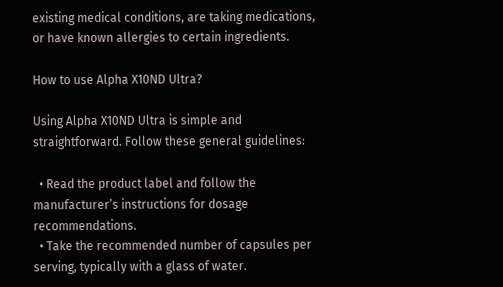existing medical conditions, are taking medications, or have known allergies to certain ingredients.

How to use Alpha X10ND Ultra?

Using Alpha X10ND Ultra is simple and straightforward. Follow these general guidelines:

  • Read the product label and follow the manufacturer’s instructions for dosage recommendations.
  • Take the recommended number of capsules per serving, typically with a glass of water.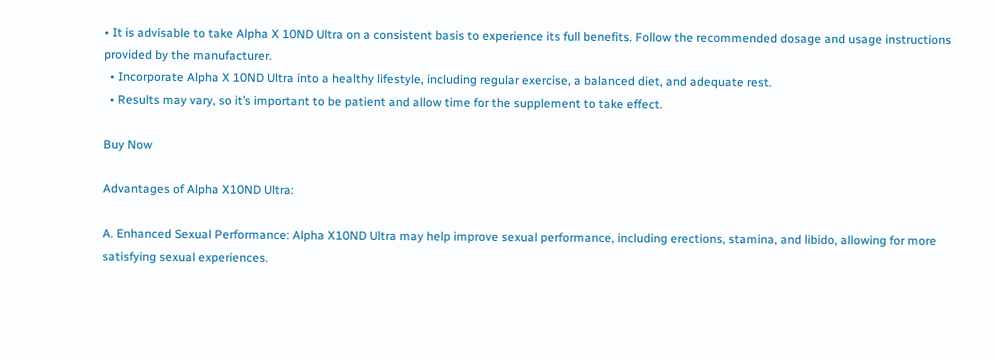• It is advisable to take Alpha X 10ND Ultra on a consistent basis to experience its full benefits. Follow the recommended dosage and usage instructions provided by the manufacturer.
  • Incorporate Alpha X 10ND Ultra into a healthy lifestyle, including regular exercise, a balanced diet, and adequate rest.
  • Results may vary, so it’s important to be patient and allow time for the supplement to take effect.

Buy Now

Advantages of Alpha X10ND Ultra:

A. Enhanced Sexual Performance: Alpha X10ND Ultra may help improve sexual performance, including erections, stamina, and libido, allowing for more satisfying sexual experiences.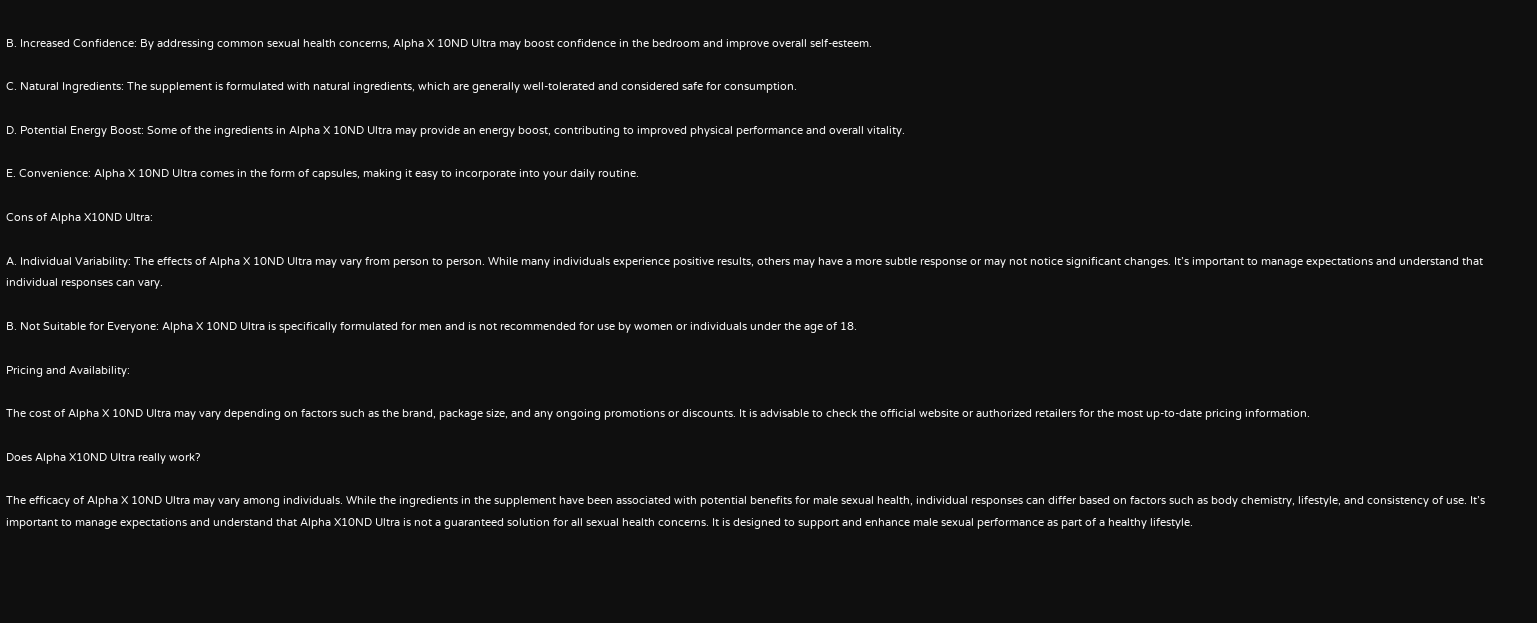B. Increased Confidence: By addressing common sexual health concerns, Alpha X 10ND Ultra may boost confidence in the bedroom and improve overall self-esteem.

C. Natural Ingredients: The supplement is formulated with natural ingredients, which are generally well-tolerated and considered safe for consumption.

D. Potential Energy Boost: Some of the ingredients in Alpha X 10ND Ultra may provide an energy boost, contributing to improved physical performance and overall vitality.

E. Convenience: Alpha X 10ND Ultra comes in the form of capsules, making it easy to incorporate into your daily routine.

Cons of Alpha X10ND Ultra:

A. Individual Variability: The effects of Alpha X 10ND Ultra may vary from person to person. While many individuals experience positive results, others may have a more subtle response or may not notice significant changes. It’s important to manage expectations and understand that individual responses can vary.

B. Not Suitable for Everyone: Alpha X 10ND Ultra is specifically formulated for men and is not recommended for use by women or individuals under the age of 18.

Pricing and Availability:

The cost of Alpha X 10ND Ultra may vary depending on factors such as the brand, package size, and any ongoing promotions or discounts. It is advisable to check the official website or authorized retailers for the most up-to-date pricing information.

Does Alpha X10ND Ultra really work?

The efficacy of Alpha X 10ND Ultra may vary among individuals. While the ingredients in the supplement have been associated with potential benefits for male sexual health, individual responses can differ based on factors such as body chemistry, lifestyle, and consistency of use. It’s important to manage expectations and understand that Alpha X10ND Ultra is not a guaranteed solution for all sexual health concerns. It is designed to support and enhance male sexual performance as part of a healthy lifestyle.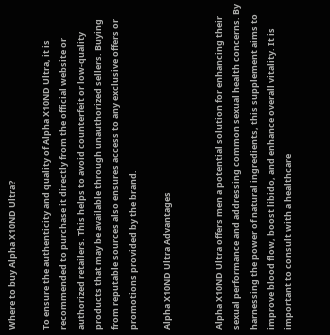Where to buy Alpha X10ND Ultra?

To ensure the authenticity and quality of Alpha X10ND Ultra, it is recommended to purchase it directly from the official website or authorized retailers. This helps to avoid counterfeit or low-quality products that may be available through unauthorized sellers. Buying from reputable sources also ensures access to any exclusive offers or promotions provided by the brand.

Alpha X10ND Ultra Advantages


Alpha X10ND Ultra offers men a potential solution for enhancing their sexual performance and addressing common sexual health concerns. By harnessing the power of natural ingredients, this supplement aims to improve blood flow, boost libido, and enhance overall vitality. It is important to consult with a healthcare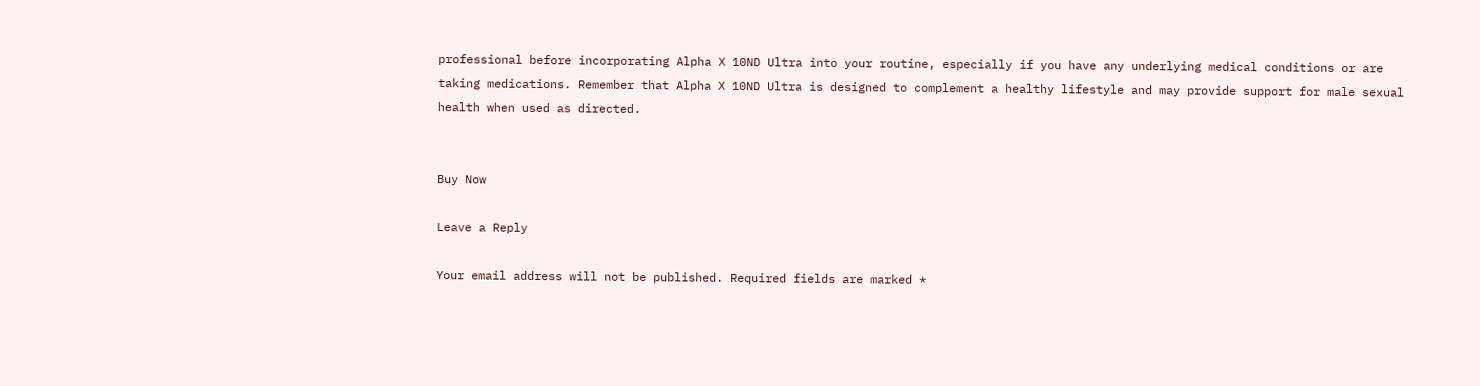professional before incorporating Alpha X 10ND Ultra into your routine, especially if you have any underlying medical conditions or are taking medications. Remember that Alpha X 10ND Ultra is designed to complement a healthy lifestyle and may provide support for male sexual health when used as directed.


Buy Now

Leave a Reply

Your email address will not be published. Required fields are marked *